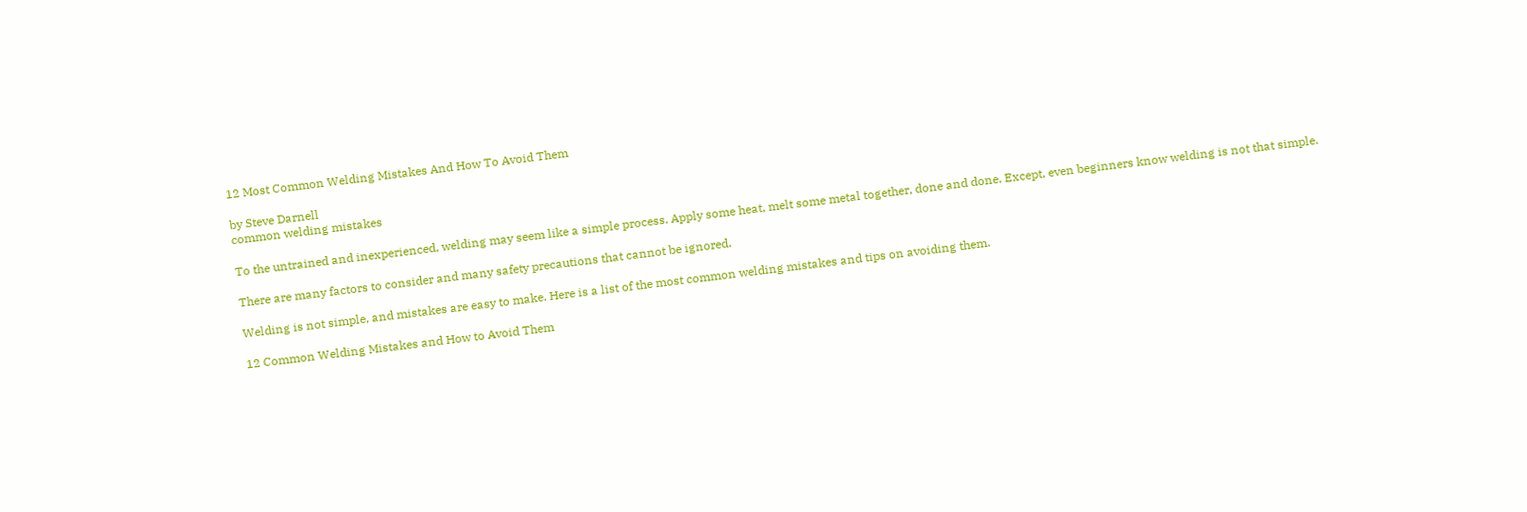12 Most Common Welding Mistakes And How To Avoid Them

by Steve Darnell
common welding mistakes

To the untrained and inexperienced, welding may seem like a simple process. Apply some heat, melt some metal together, done and done. Except, even beginners know welding is not that simple.

There are many factors to consider and many safety precautions that cannot be ignored.

Welding is not simple, and mistakes are easy to make. Here is a list of the most common welding mistakes and tips on avoiding them.

12 Common Welding Mistakes and How to Avoid Them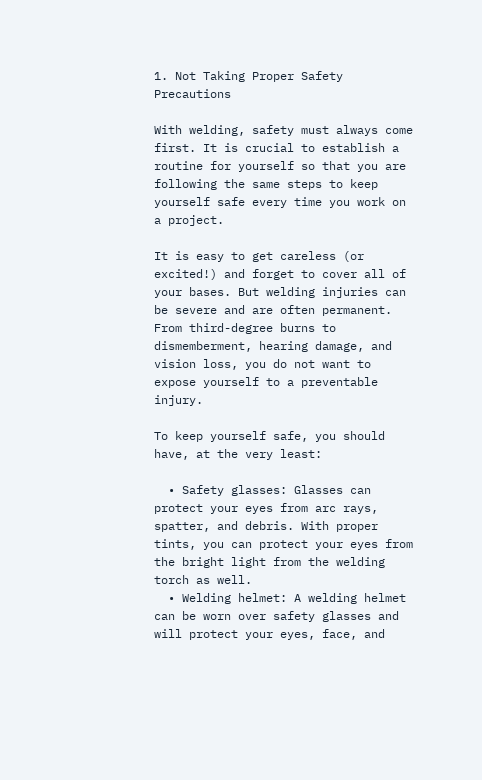1. Not Taking Proper Safety Precautions

With welding, safety must always come first. It is crucial to establish a routine for yourself so that you are following the same steps to keep yourself safe every time you work on a project.

It is easy to get careless (or excited!) and forget to cover all of your bases. But welding injuries can be severe and are often permanent. From third-degree burns to dismemberment, hearing damage, and vision loss, you do not want to expose yourself to a preventable injury.

To keep yourself safe, you should have, at the very least:

  • Safety glasses: Glasses can protect your eyes from arc rays, spatter, and debris. With proper tints, you can protect your eyes from the bright light from the welding torch as well.
  • Welding helmet: A welding helmet can be worn over safety glasses and will protect your eyes, face, and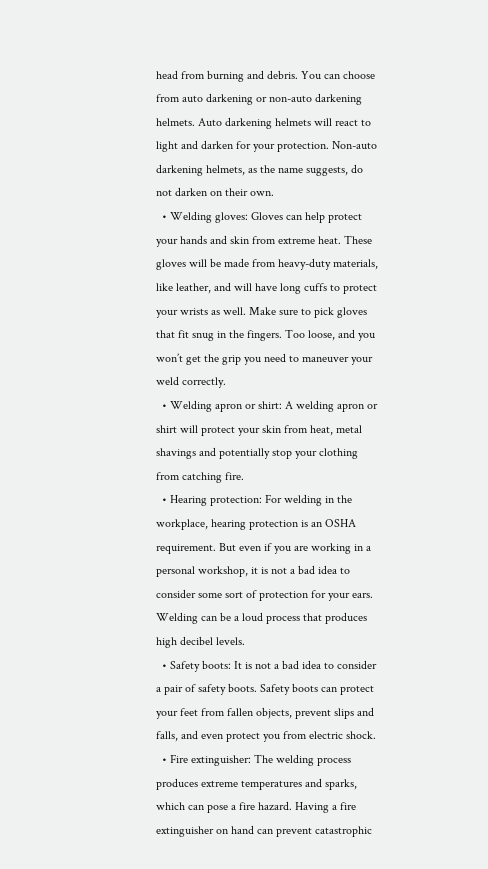head from burning and debris. You can choose from auto darkening or non-auto darkening helmets. Auto darkening helmets will react to light and darken for your protection. Non-auto darkening helmets, as the name suggests, do not darken on their own.
  • Welding gloves: Gloves can help protect your hands and skin from extreme heat. These gloves will be made from heavy-duty materials, like leather, and will have long cuffs to protect your wrists as well. Make sure to pick gloves that fit snug in the fingers. Too loose, and you won’t get the grip you need to maneuver your weld correctly.
  • Welding apron or shirt: A welding apron or shirt will protect your skin from heat, metal shavings and potentially stop your clothing from catching fire.
  • Hearing protection: For welding in the workplace, hearing protection is an OSHA requirement. But even if you are working in a personal workshop, it is not a bad idea to consider some sort of protection for your ears. Welding can be a loud process that produces high decibel levels.
  • Safety boots: It is not a bad idea to consider a pair of safety boots. Safety boots can protect your feet from fallen objects, prevent slips and falls, and even protect you from electric shock.
  • Fire extinguisher: The welding process produces extreme temperatures and sparks, which can pose a fire hazard. Having a fire extinguisher on hand can prevent catastrophic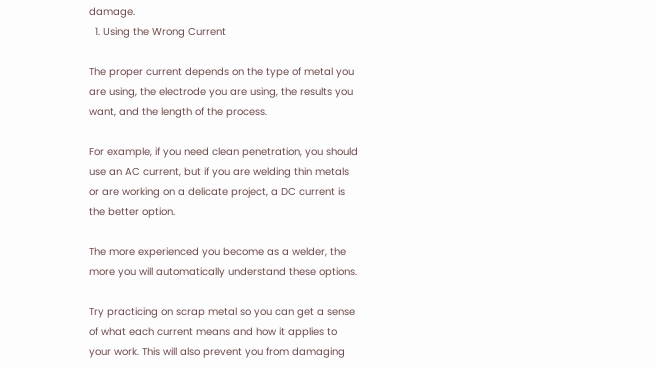damage.
  1. Using the Wrong Current

The proper current depends on the type of metal you are using, the electrode you are using, the results you want, and the length of the process.

For example, if you need clean penetration, you should use an AC current, but if you are welding thin metals or are working on a delicate project, a DC current is the better option.

The more experienced you become as a welder, the more you will automatically understand these options.

Try practicing on scrap metal so you can get a sense of what each current means and how it applies to your work. This will also prevent you from damaging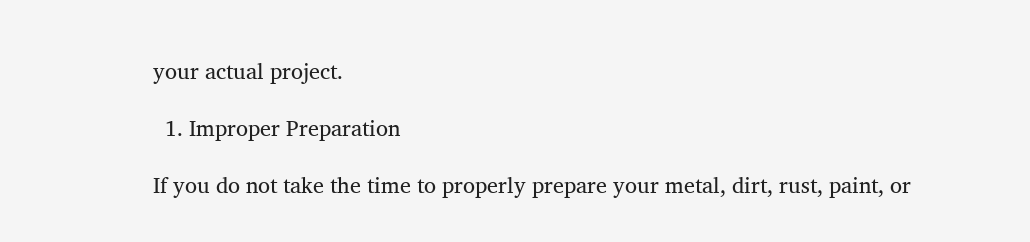your actual project.

  1. Improper Preparation

If you do not take the time to properly prepare your metal, dirt, rust, paint, or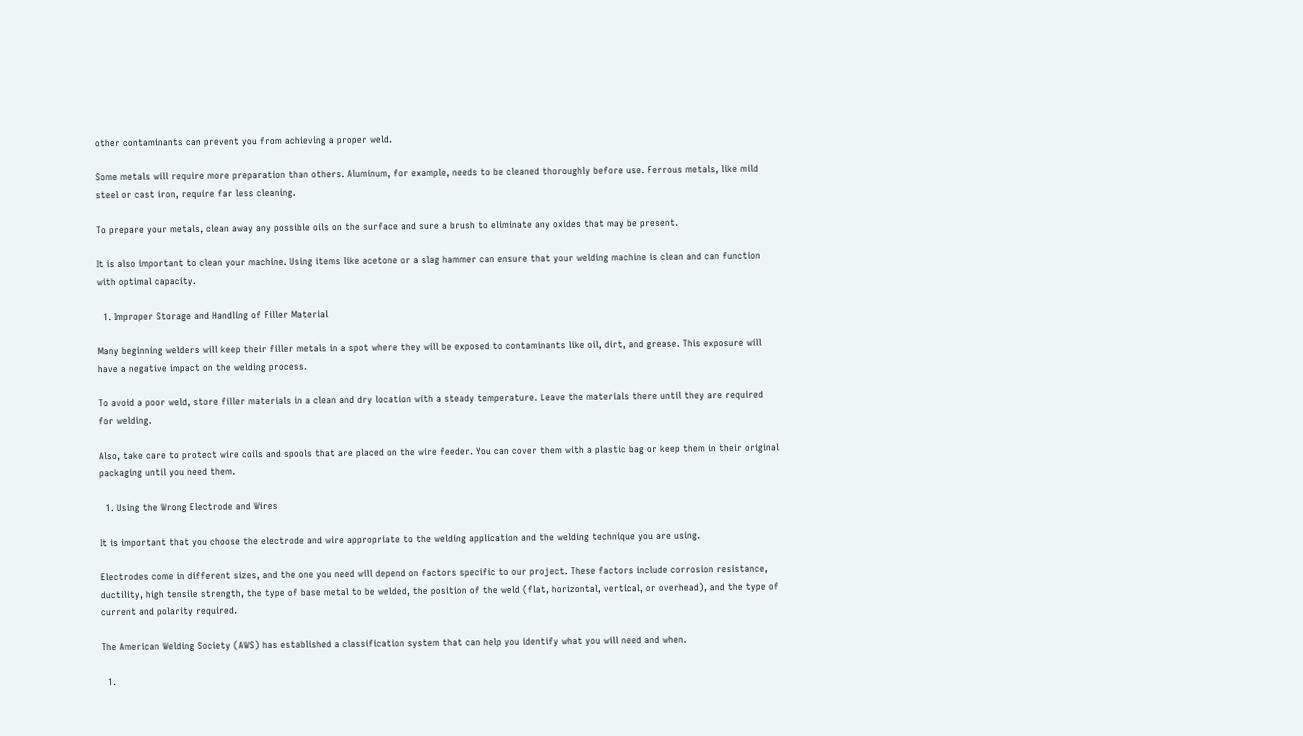other contaminants can prevent you from achieving a proper weld.

Some metals will require more preparation than others. Aluminum, for example, needs to be cleaned thoroughly before use. Ferrous metals, like mild steel or cast iron, require far less cleaning.

To prepare your metals, clean away any possible oils on the surface and sure a brush to eliminate any oxides that may be present.

It is also important to clean your machine. Using items like acetone or a slag hammer can ensure that your welding machine is clean and can function with optimal capacity.

  1. Improper Storage and Handling of Filler Material

Many beginning welders will keep their filler metals in a spot where they will be exposed to contaminants like oil, dirt, and grease. This exposure will have a negative impact on the welding process.

To avoid a poor weld, store filler materials in a clean and dry location with a steady temperature. Leave the materials there until they are required for welding.

Also, take care to protect wire coils and spools that are placed on the wire feeder. You can cover them with a plastic bag or keep them in their original packaging until you need them.

  1. Using the Wrong Electrode and Wires

It is important that you choose the electrode and wire appropriate to the welding application and the welding technique you are using.

Electrodes come in different sizes, and the one you need will depend on factors specific to our project. These factors include corrosion resistance, ductility, high tensile strength, the type of base metal to be welded, the position of the weld (flat, horizontal, vertical, or overhead), and the type of current and polarity required.

The American Welding Society (AWS) has established a classification system that can help you identify what you will need and when.

  1.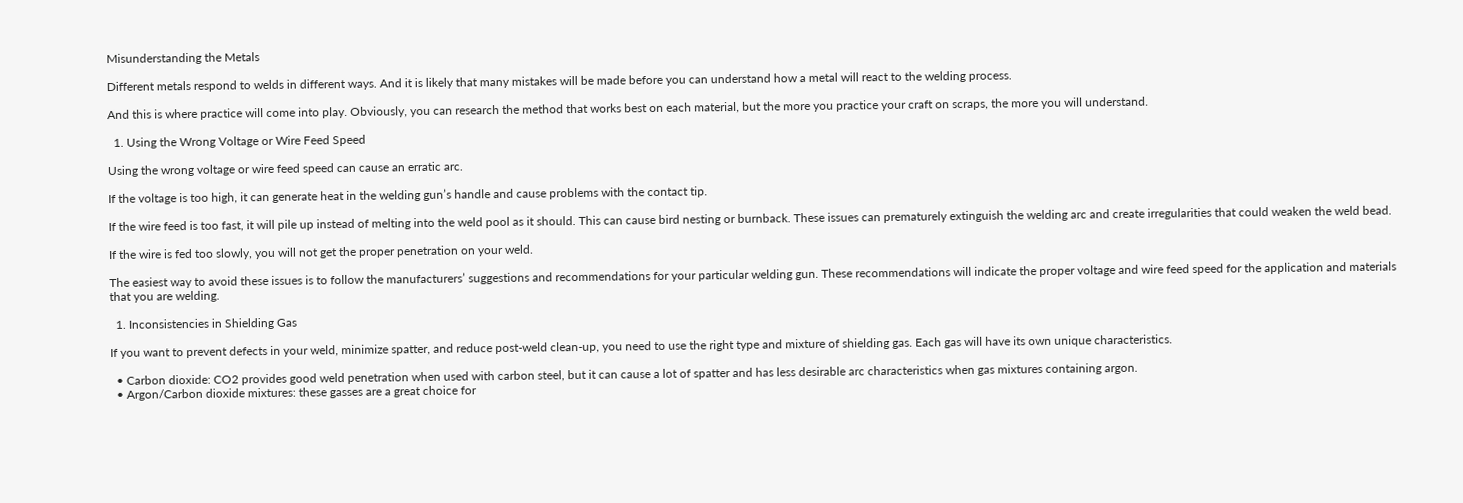Misunderstanding the Metals

Different metals respond to welds in different ways. And it is likely that many mistakes will be made before you can understand how a metal will react to the welding process.

And this is where practice will come into play. Obviously, you can research the method that works best on each material, but the more you practice your craft on scraps, the more you will understand.

  1. Using the Wrong Voltage or Wire Feed Speed

Using the wrong voltage or wire feed speed can cause an erratic arc.

If the voltage is too high, it can generate heat in the welding gun’s handle and cause problems with the contact tip.

If the wire feed is too fast, it will pile up instead of melting into the weld pool as it should. This can cause bird nesting or burnback. These issues can prematurely extinguish the welding arc and create irregularities that could weaken the weld bead.

If the wire is fed too slowly, you will not get the proper penetration on your weld.

The easiest way to avoid these issues is to follow the manufacturers’ suggestions and recommendations for your particular welding gun. These recommendations will indicate the proper voltage and wire feed speed for the application and materials that you are welding.

  1. Inconsistencies in Shielding Gas

If you want to prevent defects in your weld, minimize spatter, and reduce post-weld clean-up, you need to use the right type and mixture of shielding gas. Each gas will have its own unique characteristics.

  • Carbon dioxide: CO2 provides good weld penetration when used with carbon steel, but it can cause a lot of spatter and has less desirable arc characteristics when gas mixtures containing argon.
  • Argon/Carbon dioxide mixtures: these gasses are a great choice for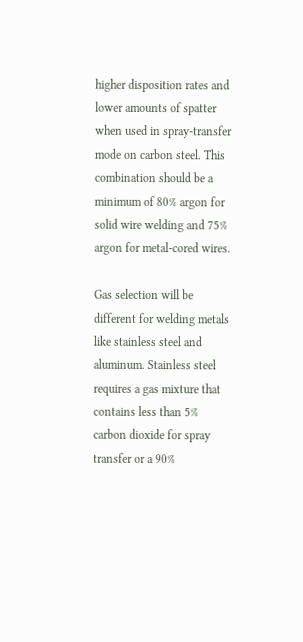higher disposition rates and lower amounts of spatter when used in spray-transfer mode on carbon steel. This combination should be a minimum of 80% argon for solid wire welding and 75% argon for metal-cored wires.

Gas selection will be different for welding metals like stainless steel and aluminum. Stainless steel requires a gas mixture that contains less than 5% carbon dioxide for spray transfer or a 90%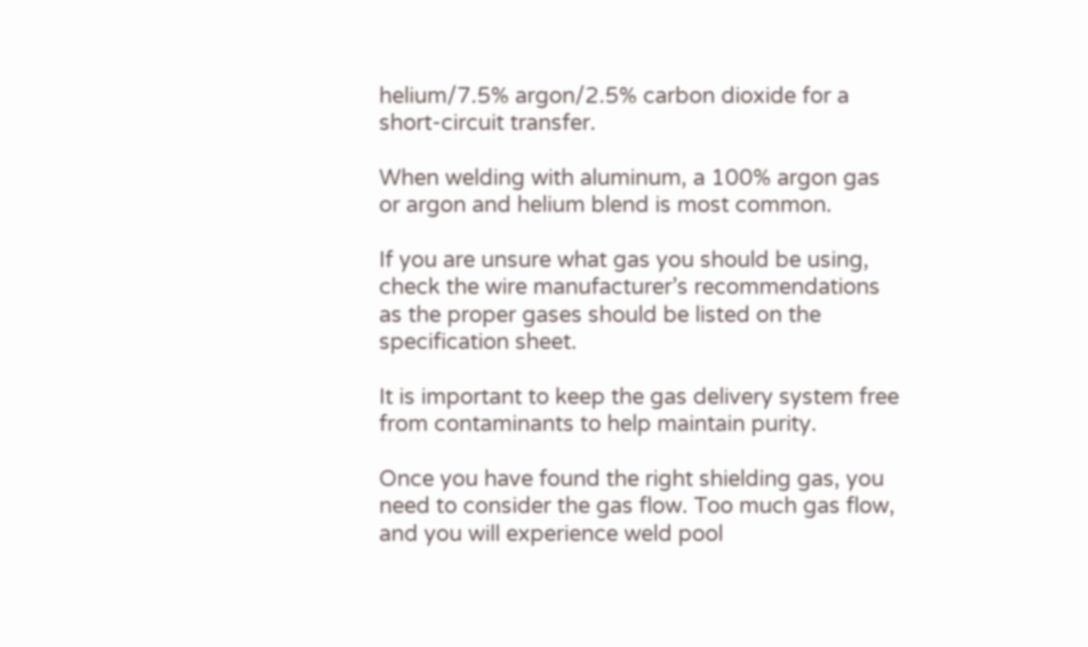helium/7.5% argon/2.5% carbon dioxide for a short-circuit transfer.

When welding with aluminum, a 100% argon gas or argon and helium blend is most common.

If you are unsure what gas you should be using, check the wire manufacturer’s recommendations as the proper gases should be listed on the specification sheet.

It is important to keep the gas delivery system free from contaminants to help maintain purity.

Once you have found the right shielding gas, you need to consider the gas flow. Too much gas flow, and you will experience weld pool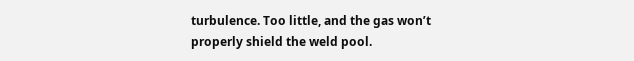turbulence. Too little, and the gas won’t properly shield the weld pool.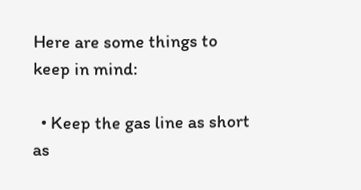Here are some things to keep in mind:

  • Keep the gas line as short as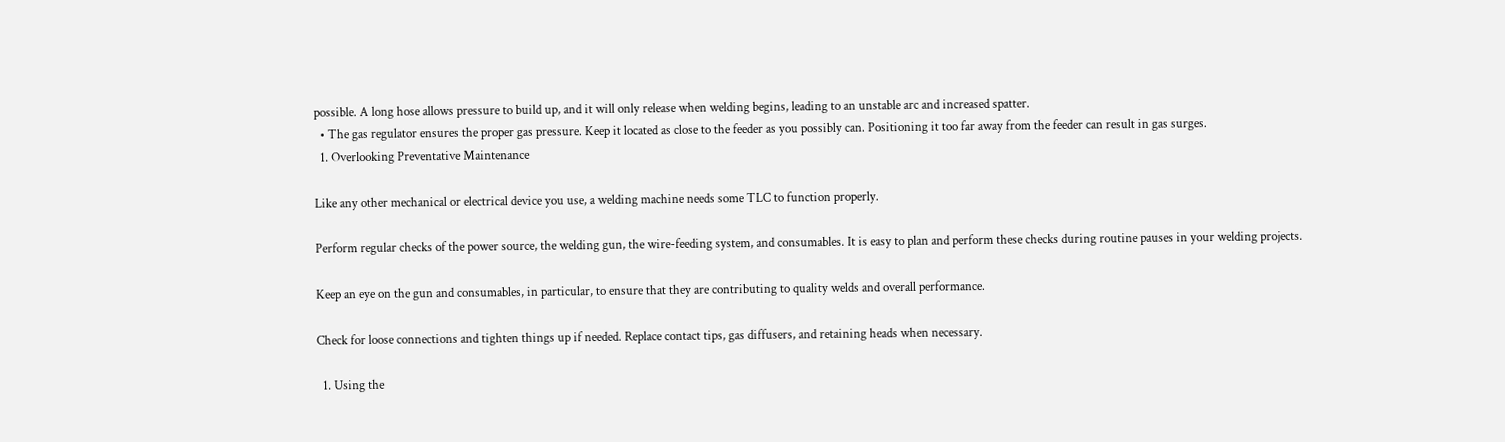possible. A long hose allows pressure to build up, and it will only release when welding begins, leading to an unstable arc and increased spatter.
  • The gas regulator ensures the proper gas pressure. Keep it located as close to the feeder as you possibly can. Positioning it too far away from the feeder can result in gas surges.
  1. Overlooking Preventative Maintenance

Like any other mechanical or electrical device you use, a welding machine needs some TLC to function properly.

Perform regular checks of the power source, the welding gun, the wire-feeding system, and consumables. It is easy to plan and perform these checks during routine pauses in your welding projects.

Keep an eye on the gun and consumables, in particular, to ensure that they are contributing to quality welds and overall performance.

Check for loose connections and tighten things up if needed. Replace contact tips, gas diffusers, and retaining heads when necessary.

  1. Using the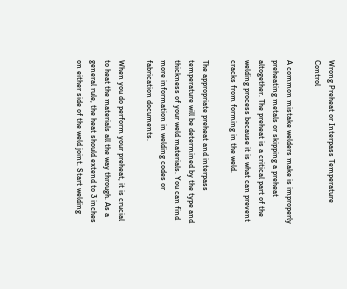Wrong Preheat or Interpass Temperature Control

A common mistake welders make is improperly preheating metals or skipping a preheat altogether. The preheat is a critical part of the welding process because it is what can prevent cracks from forming in the weld.

The appropriate preheat and interpass temperature will be determined by the type and thickness of your weld materials. You can find more information in welding codes or fabrication documents.

When you do perform your preheat, it is crucial to heat the materials all the way through. As a general rule, the heat should extend to 3 inches on either side of the weld joint. Start welding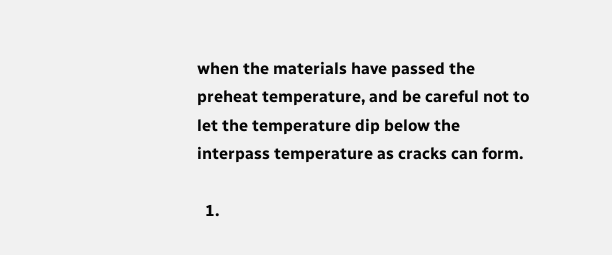when the materials have passed the preheat temperature, and be careful not to let the temperature dip below the interpass temperature as cracks can form.

  1.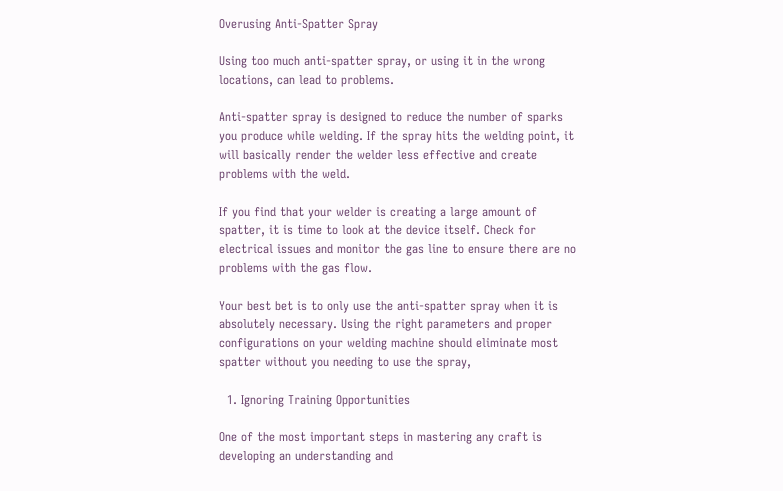Overusing Anti-Spatter Spray

Using too much anti-spatter spray, or using it in the wrong locations, can lead to problems.

Anti-spatter spray is designed to reduce the number of sparks you produce while welding. If the spray hits the welding point, it will basically render the welder less effective and create problems with the weld.

If you find that your welder is creating a large amount of spatter, it is time to look at the device itself. Check for electrical issues and monitor the gas line to ensure there are no problems with the gas flow.

Your best bet is to only use the anti-spatter spray when it is absolutely necessary. Using the right parameters and proper configurations on your welding machine should eliminate most spatter without you needing to use the spray,

  1. Ignoring Training Opportunities

One of the most important steps in mastering any craft is developing an understanding and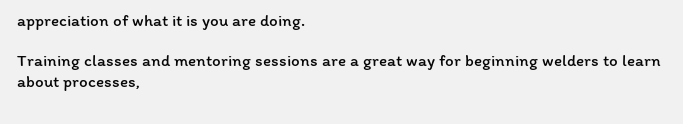appreciation of what it is you are doing.

Training classes and mentoring sessions are a great way for beginning welders to learn about processes,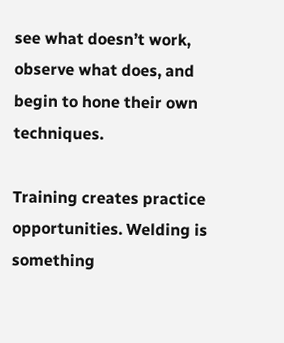see what doesn’t work, observe what does, and begin to hone their own techniques.

Training creates practice opportunities. Welding is something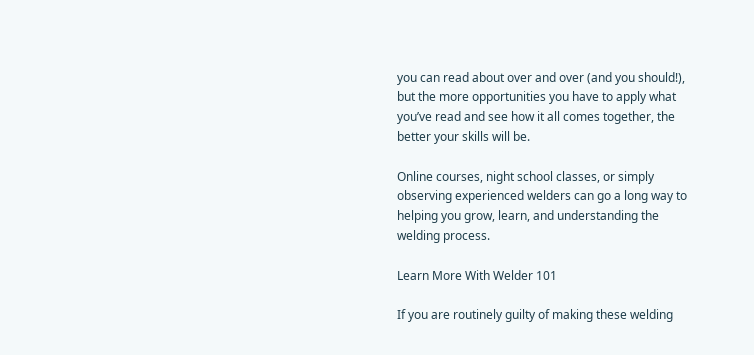you can read about over and over (and you should!), but the more opportunities you have to apply what you’ve read and see how it all comes together, the better your skills will be.

Online courses, night school classes, or simply observing experienced welders can go a long way to helping you grow, learn, and understanding the welding process.

Learn More With Welder 101

If you are routinely guilty of making these welding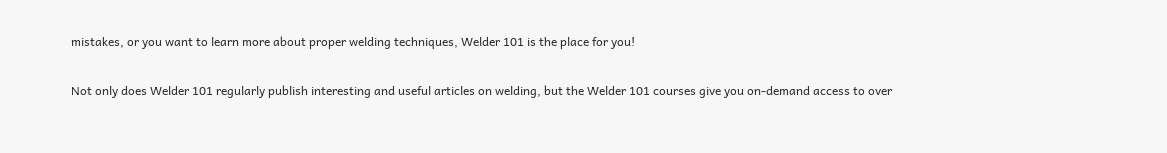mistakes, or you want to learn more about proper welding techniques, Welder 101 is the place for you!

Not only does Welder 101 regularly publish interesting and useful articles on welding, but the Welder 101 courses give you on-demand access to over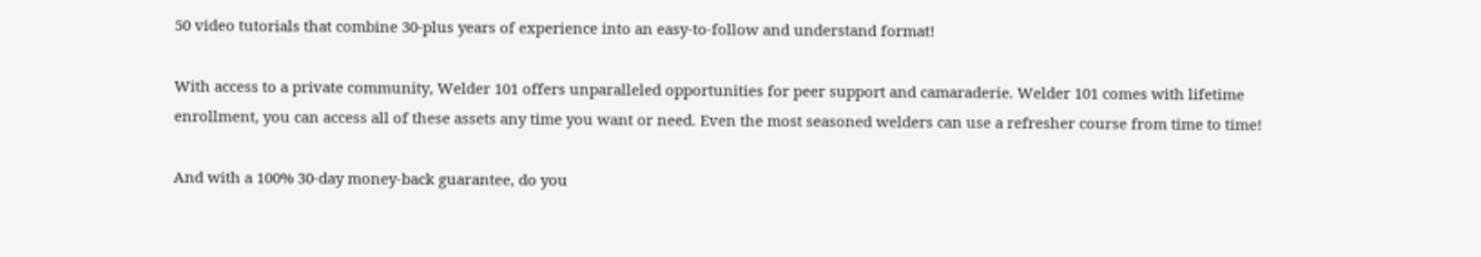50 video tutorials that combine 30-plus years of experience into an easy-to-follow and understand format!

With access to a private community, Welder 101 offers unparalleled opportunities for peer support and camaraderie. Welder 101 comes with lifetime enrollment, you can access all of these assets any time you want or need. Even the most seasoned welders can use a refresher course from time to time!

And with a 100% 30-day money-back guarantee, do you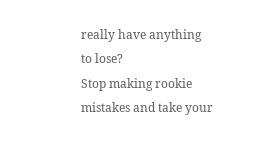really have anything to lose?
Stop making rookie mistakes and take your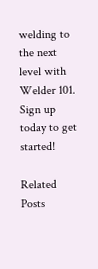welding to the next level with Welder 101. Sign up today to get started!

Related Posts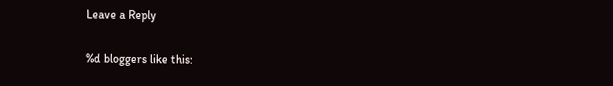Leave a Reply

%d bloggers like this: